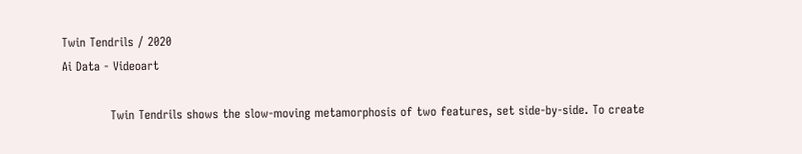Twin Tendrils / 2020
Ai Data - Videoart

            Twin Tendrils shows the slow-moving metamorphosis of two features, set side-by-side. To create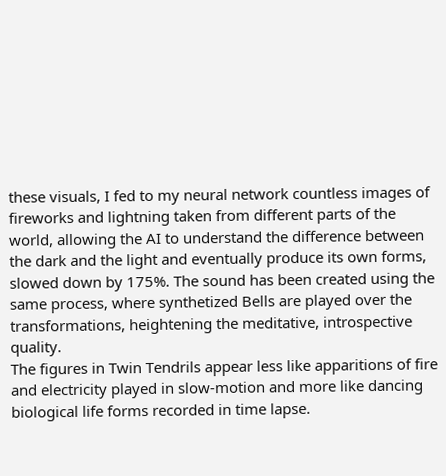these visuals, I fed to my neural network countless images of fireworks and lightning taken from different parts of the world, allowing the AI to understand the difference between the dark and the light and eventually produce its own forms, slowed down by 175%. The sound has been created using the same process, where synthetized Bells are played over the transformations, heightening the meditative, introspective quality.
The figures in Twin Tendrils appear less like apparitions of fire and electricity played in slow-motion and more like dancing biological life forms recorded in time lapse.